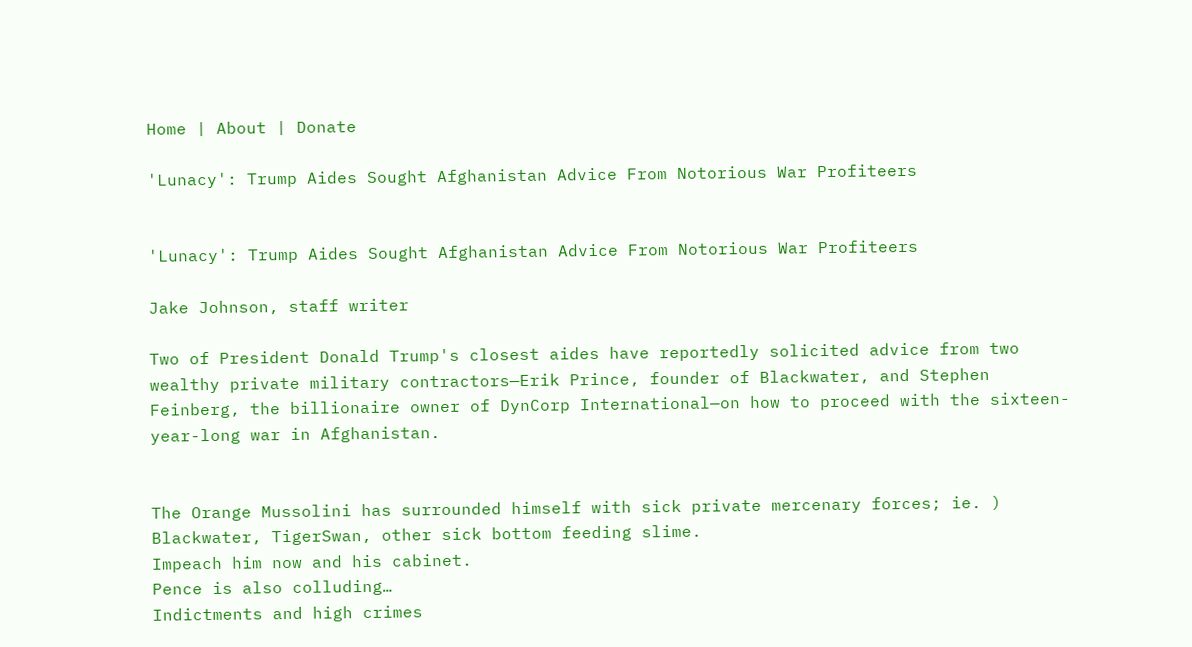Home | About | Donate

'Lunacy': Trump Aides Sought Afghanistan Advice From Notorious War Profiteers


'Lunacy': Trump Aides Sought Afghanistan Advice From Notorious War Profiteers

Jake Johnson, staff writer

Two of President Donald Trump's closest aides have reportedly solicited advice from two wealthy private military contractors—Erik Prince, founder of Blackwater, and Stephen Feinberg, the billionaire owner of DynCorp International—on how to proceed with the sixteen-year-long war in Afghanistan.


The Orange Mussolini has surrounded himself with sick private mercenary forces; ie. ) Blackwater, TigerSwan, other sick bottom feeding slime.
Impeach him now and his cabinet.
Pence is also colluding…
Indictments and high crimes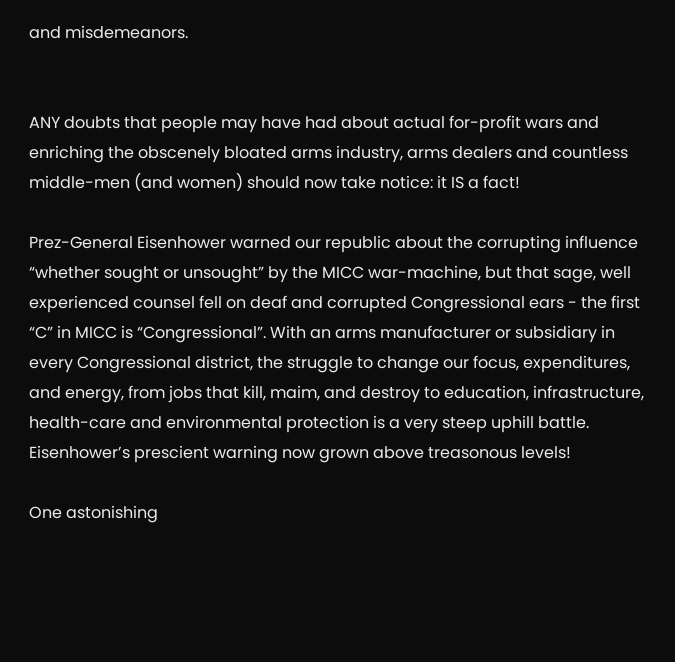and misdemeanors.


ANY doubts that people may have had about actual for-profit wars and enriching the obscenely bloated arms industry, arms dealers and countless middle-men (and women) should now take notice: it IS a fact!

Prez-General Eisenhower warned our republic about the corrupting influence “whether sought or unsought” by the MICC war-machine, but that sage, well experienced counsel fell on deaf and corrupted Congressional ears - the first “C” in MICC is “Congressional”. With an arms manufacturer or subsidiary in every Congressional district, the struggle to change our focus, expenditures, and energy, from jobs that kill, maim, and destroy to education, infrastructure, health-care and environmental protection is a very steep uphill battle. Eisenhower’s prescient warning now grown above treasonous levels!

One astonishing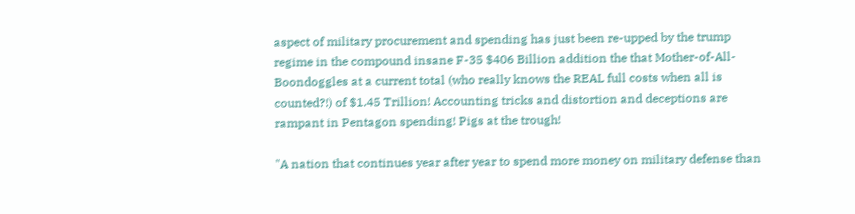aspect of military procurement and spending has just been re-upped by the trump regime in the compound insane F-35 $406 Billion addition the that Mother-of-All-Boondoggles at a current total (who really knows the REAL full costs when all is counted?!) of $1.45 Trillion! Accounting tricks and distortion and deceptions are rampant in Pentagon spending! Pigs at the trough!

"A nation that continues year after year to spend more money on military defense than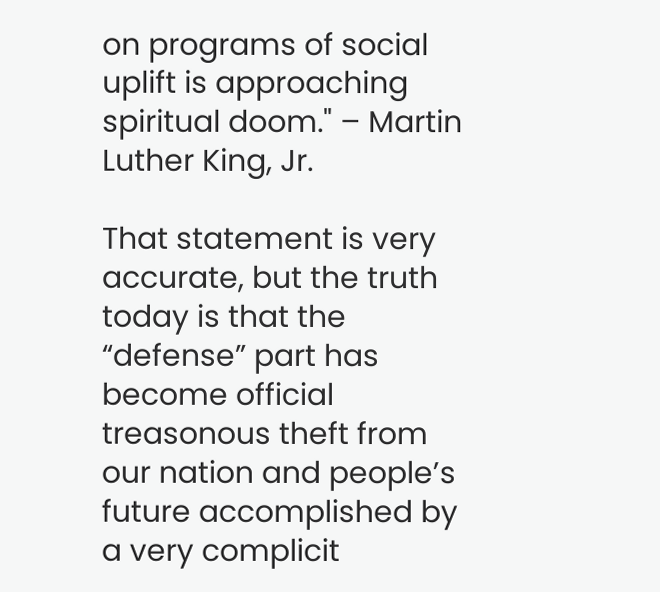on programs of social uplift is approaching spiritual doom." – Martin Luther King, Jr.

That statement is very accurate, but the truth today is that the “defense” part has become official treasonous theft from our nation and people’s future accomplished by a very complicit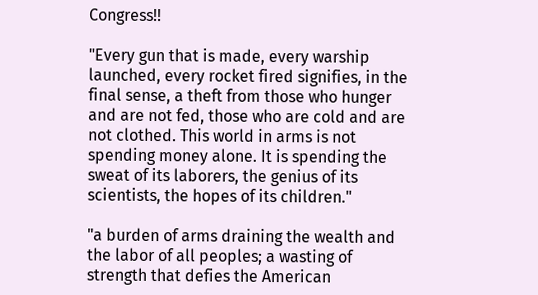Congress!!

"Every gun that is made, every warship launched, every rocket fired signifies, in the final sense, a theft from those who hunger and are not fed, those who are cold and are not clothed. This world in arms is not spending money alone. It is spending the sweat of its laborers, the genius of its scientists, the hopes of its children."

"a burden of arms draining the wealth and the labor of all peoples; a wasting of strength that defies the American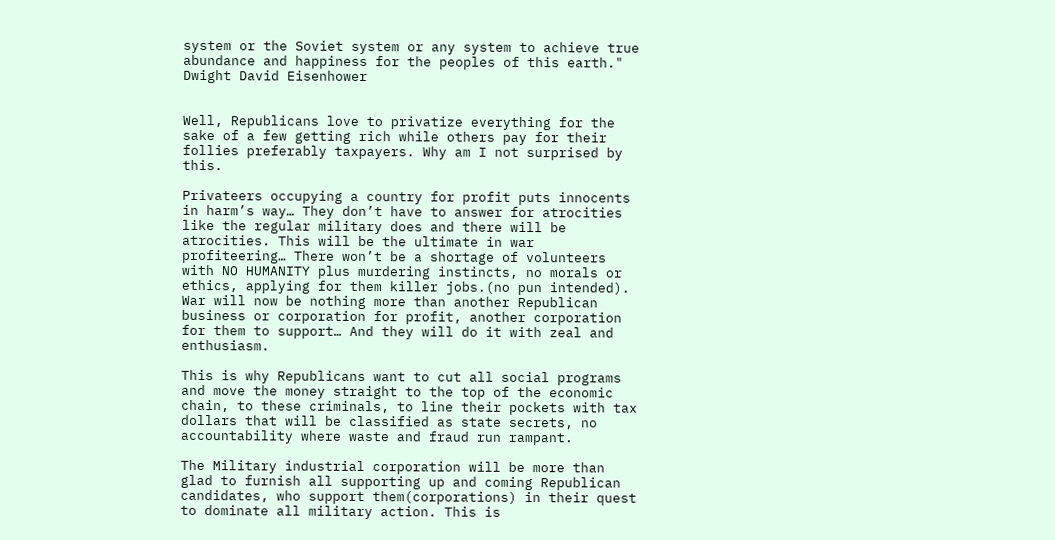system or the Soviet system or any system to achieve true abundance and happiness for the peoples of this earth." Dwight David Eisenhower


Well, Republicans love to privatize everything for the sake of a few getting rich while others pay for their follies preferably taxpayers. Why am I not surprised by this.

Privateers occupying a country for profit puts innocents in harm’s way… They don’t have to answer for atrocities like the regular military does and there will be atrocities. This will be the ultimate in war profiteering… There won’t be a shortage of volunteers with NO HUMANITY plus murdering instincts, no morals or ethics, applying for them killer jobs.(no pun intended). War will now be nothing more than another Republican business or corporation for profit, another corporation for them to support… And they will do it with zeal and enthusiasm.

This is why Republicans want to cut all social programs and move the money straight to the top of the economic chain, to these criminals, to line their pockets with tax dollars that will be classified as state secrets, no accountability where waste and fraud run rampant.

The Military industrial corporation will be more than glad to furnish all supporting up and coming Republican candidates, who support them(corporations) in their quest to dominate all military action. This is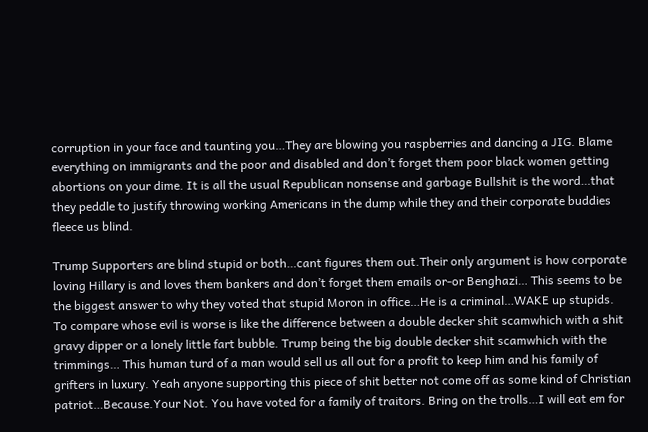corruption in your face and taunting you…They are blowing you raspberries and dancing a JIG. Blame everything on immigrants and the poor and disabled and don’t forget them poor black women getting abortions on your dime. It is all the usual Republican nonsense and garbage Bullshit is the word…that they peddle to justify throwing working Americans in the dump while they and their corporate buddies fleece us blind.

Trump Supporters are blind stupid or both…cant figures them out.Their only argument is how corporate loving Hillary is and loves them bankers and don’t forget them emails or-or Benghazi… This seems to be the biggest answer to why they voted that stupid Moron in office…He is a criminal…WAKE up stupids. To compare whose evil is worse is like the difference between a double decker shit scamwhich with a shit gravy dipper or a lonely little fart bubble. Trump being the big double decker shit scamwhich with the trimmings… This human turd of a man would sell us all out for a profit to keep him and his family of grifters in luxury. Yeah anyone supporting this piece of shit better not come off as some kind of Christian patriot…Because.Your Not. You have voted for a family of traitors. Bring on the trolls…I will eat em for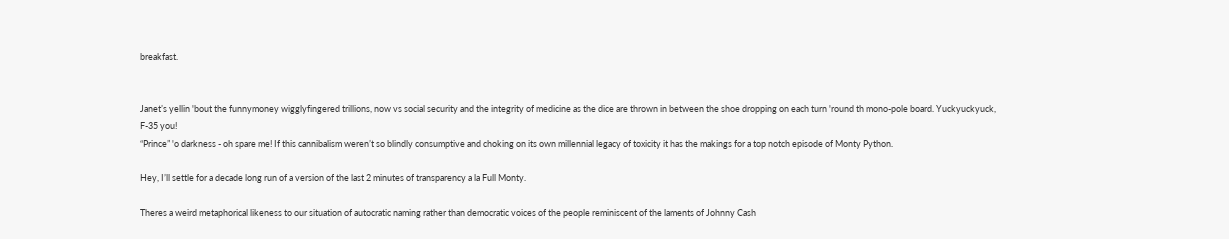breakfast.


Janet’s yellin 'bout the funnymoney wigglyfingered trillions, now vs social security and the integrity of medicine as the dice are thrown in between the shoe dropping on each turn 'round th mono-pole board. Yuckyuckyuck, F-35 you!
“Prince” 'o darkness - oh spare me! If this cannibalism weren’t so blindly consumptive and choking on its own millennial legacy of toxicity it has the makings for a top notch episode of Monty Python.

Hey, I’ll settle for a decade long run of a version of the last 2 minutes of transparency a la Full Monty.

Theres a weird metaphorical likeness to our situation of autocratic naming rather than democratic voices of the people reminiscent of the laments of Johnny Cash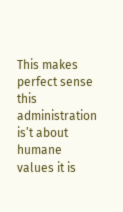This makes perfect sense this administration is’t about humane values it is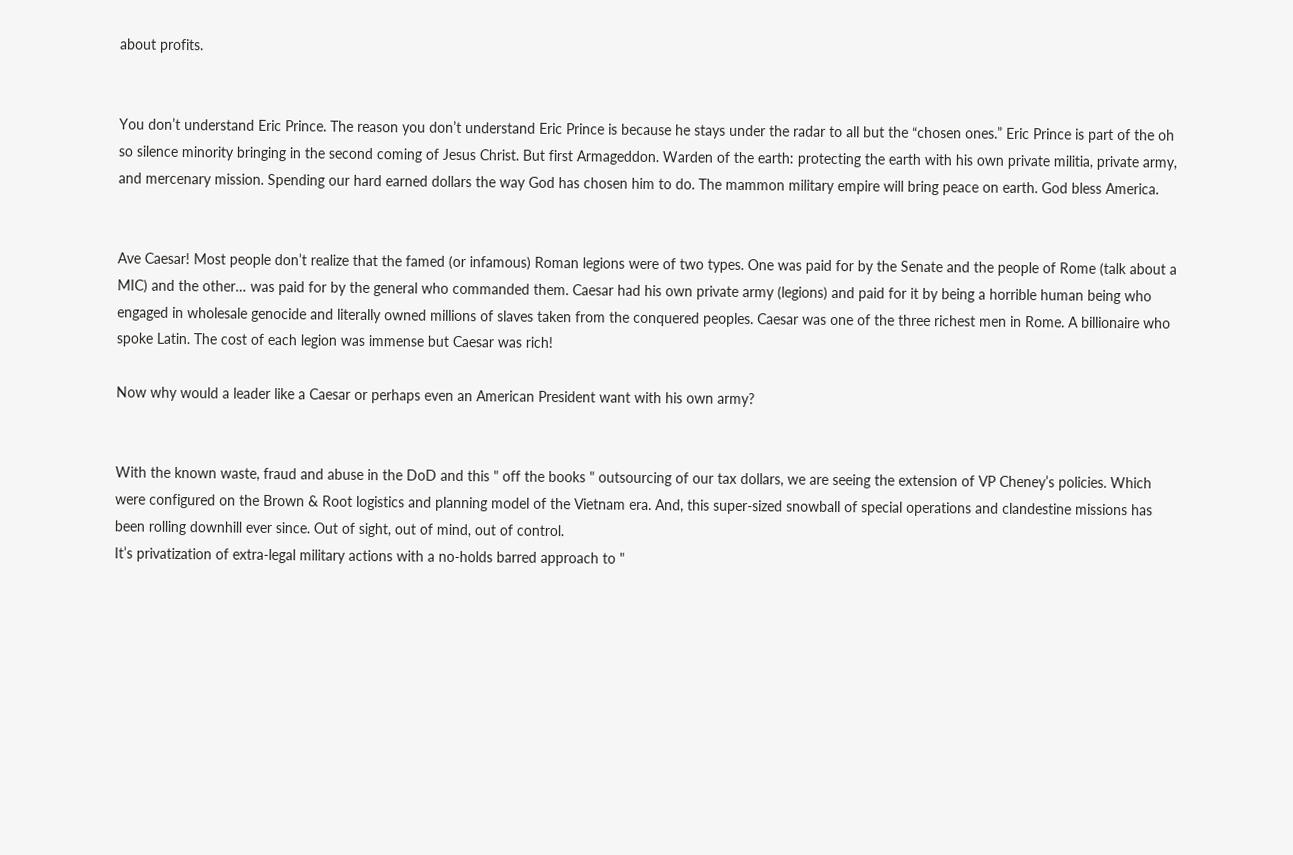about profits.


You don’t understand Eric Prince. The reason you don’t understand Eric Prince is because he stays under the radar to all but the “chosen ones.” Eric Prince is part of the oh so silence minority bringing in the second coming of Jesus Christ. But first Armageddon. Warden of the earth: protecting the earth with his own private militia, private army, and mercenary mission. Spending our hard earned dollars the way God has chosen him to do. The mammon military empire will bring peace on earth. God bless America.


Ave Caesar! Most people don’t realize that the famed (or infamous) Roman legions were of two types. One was paid for by the Senate and the people of Rome (talk about a MIC) and the other… was paid for by the general who commanded them. Caesar had his own private army (legions) and paid for it by being a horrible human being who engaged in wholesale genocide and literally owned millions of slaves taken from the conquered peoples. Caesar was one of the three richest men in Rome. A billionaire who spoke Latin. The cost of each legion was immense but Caesar was rich!

Now why would a leader like a Caesar or perhaps even an American President want with his own army?


With the known waste, fraud and abuse in the DoD and this " off the books " outsourcing of our tax dollars, we are seeing the extension of VP Cheney’s policies. Which were configured on the Brown & Root logistics and planning model of the Vietnam era. And, this super-sized snowball of special operations and clandestine missions has been rolling downhill ever since. Out of sight, out of mind, out of control.
It’s privatization of extra-legal military actions with a no-holds barred approach to "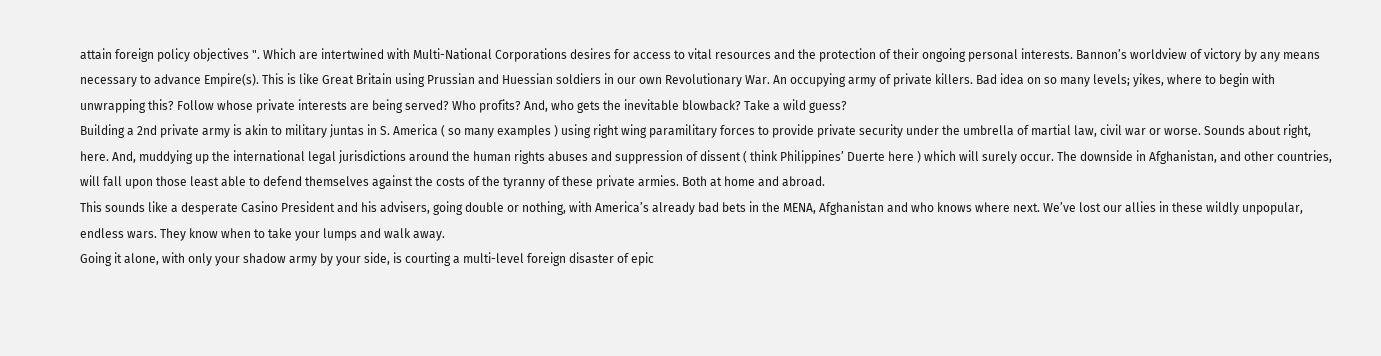attain foreign policy objectives ". Which are intertwined with Multi-National Corporations desires for access to vital resources and the protection of their ongoing personal interests. Bannon’s worldview of victory by any means necessary to advance Empire(s). This is like Great Britain using Prussian and Huessian soldiers in our own Revolutionary War. An occupying army of private killers. Bad idea on so many levels; yikes, where to begin with unwrapping this? Follow whose private interests are being served? Who profits? And, who gets the inevitable blowback? Take a wild guess?
Building a 2nd private army is akin to military juntas in S. America ( so many examples ) using right wing paramilitary forces to provide private security under the umbrella of martial law, civil war or worse. Sounds about right, here. And, muddying up the international legal jurisdictions around the human rights abuses and suppression of dissent ( think Philippines’ Duerte here ) which will surely occur. The downside in Afghanistan, and other countries, will fall upon those least able to defend themselves against the costs of the tyranny of these private armies. Both at home and abroad.
This sounds like a desperate Casino President and his advisers, going double or nothing, with America’s already bad bets in the MENA, Afghanistan and who knows where next. We’ve lost our allies in these wildly unpopular, endless wars. They know when to take your lumps and walk away.
Going it alone, with only your shadow army by your side, is courting a multi-level foreign disaster of epic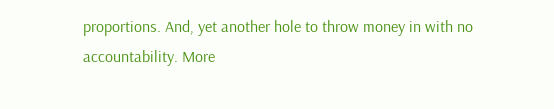proportions. And, yet another hole to throw money in with no accountability. More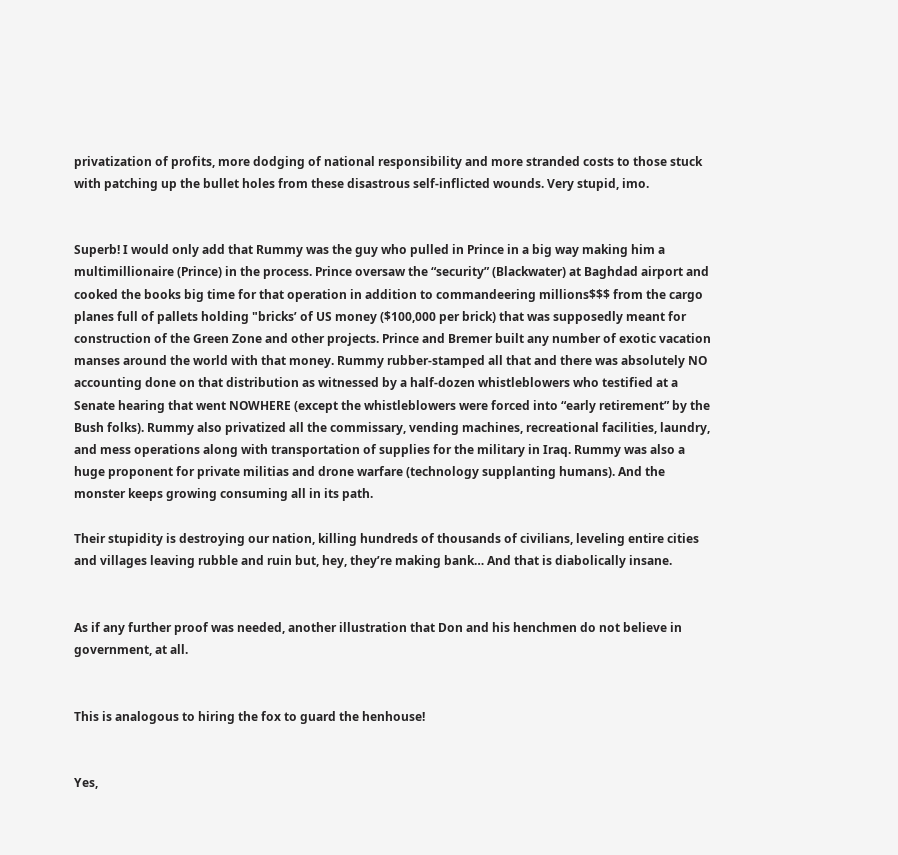privatization of profits, more dodging of national responsibility and more stranded costs to those stuck with patching up the bullet holes from these disastrous self-inflicted wounds. Very stupid, imo.


Superb! I would only add that Rummy was the guy who pulled in Prince in a big way making him a multimillionaire (Prince) in the process. Prince oversaw the “security” (Blackwater) at Baghdad airport and cooked the books big time for that operation in addition to commandeering millions$$$ from the cargo planes full of pallets holding "bricks’ of US money ($100,000 per brick) that was supposedly meant for construction of the Green Zone and other projects. Prince and Bremer built any number of exotic vacation manses around the world with that money. Rummy rubber-stamped all that and there was absolutely NO accounting done on that distribution as witnessed by a half-dozen whistleblowers who testified at a Senate hearing that went NOWHERE (except the whistleblowers were forced into “early retirement” by the Bush folks). Rummy also privatized all the commissary, vending machines, recreational facilities, laundry, and mess operations along with transportation of supplies for the military in Iraq. Rummy was also a huge proponent for private militias and drone warfare (technology supplanting humans). And the monster keeps growing consuming all in its path.

Their stupidity is destroying our nation, killing hundreds of thousands of civilians, leveling entire cities and villages leaving rubble and ruin but, hey, they’re making bank… And that is diabolically insane.


As if any further proof was needed, another illustration that Don and his henchmen do not believe in government, at all.


This is analogous to hiring the fox to guard the henhouse!


Yes,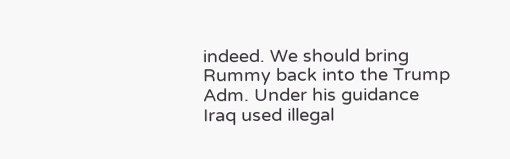indeed. We should bring Rummy back into the Trump Adm. Under his guidance Iraq used illegal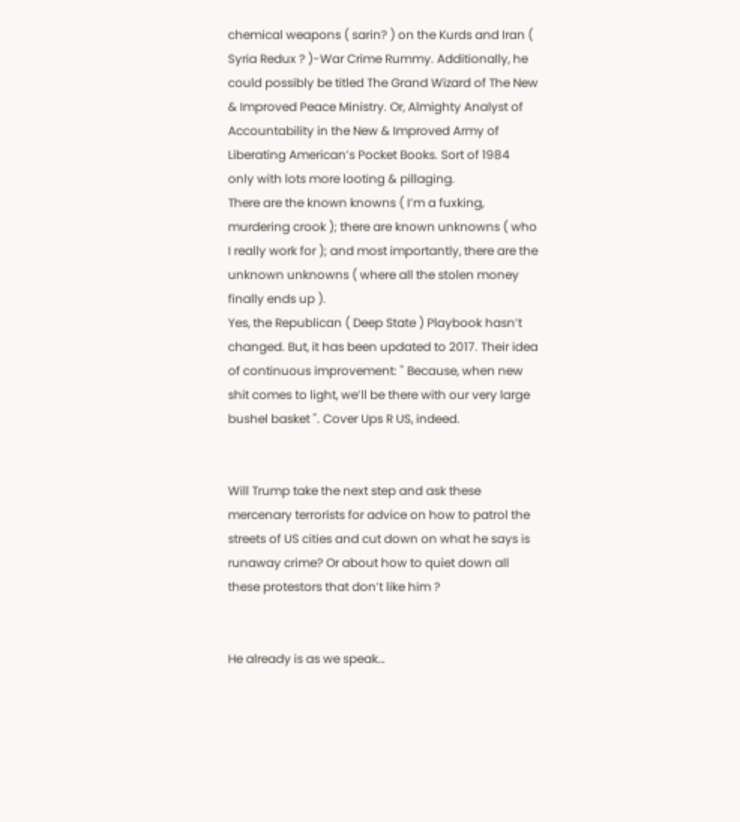chemical weapons ( sarin? ) on the Kurds and Iran ( Syria Redux ? )-War Crime Rummy. Additionally, he could possibly be titled The Grand Wizard of The New & Improved Peace Ministry. Or, Almighty Analyst of Accountability in the New & Improved Army of Liberating American’s Pocket Books. Sort of 1984 only with lots more looting & pillaging.
There are the known knowns ( I’m a fuxking, murdering crook ); there are known unknowns ( who I really work for ); and most importantly, there are the unknown unknowns ( where all the stolen money finally ends up ).
Yes, the Republican ( Deep State ) Playbook hasn’t changed. But, it has been updated to 2017. Their idea of continuous improvement: " Because, when new shit comes to light, we’ll be there with our very large bushel basket ". Cover Ups R US, indeed.


Will Trump take the next step and ask these mercenary terrorists for advice on how to patrol the streets of US cities and cut down on what he says is runaway crime? Or about how to quiet down all these protestors that don’t like him ?


He already is as we speak…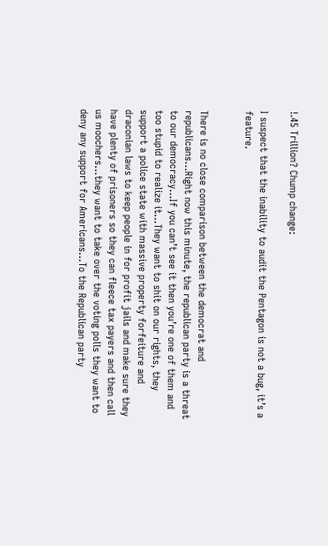!.45 Trillion? Chump change:

I suspect that the inability to audit the Pentagon is not a bug, it’s a feature.


There is no close comparison between the democrat and republicans…Right now this minute, the republican party is a threat to our democracy…If you can’t see it then you’re one of them and too stupid to realize it…They want to shit on our rights, they support a police state with massive property forfeiture and draconian laws to keep people in for profit jails and make sure they have plenty of prisoners so they can fleece tax payers and then call us moochers…they want to take over the voting polls they want to deny any support for Americans…To the Republican party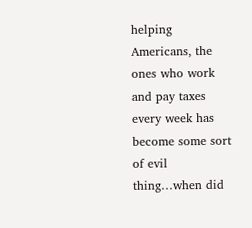helping Americans, the ones who work and pay taxes every week has become some sort of evil thing…when did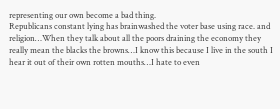representing our own become a bad thing.
Republicans constant lying has brainwashed the voter base using race. and religion…When they talk about all the poors draining the economy they really mean the blacks the browns…I know this because I live in the south I hear it out of their own rotten mouths…I hate to even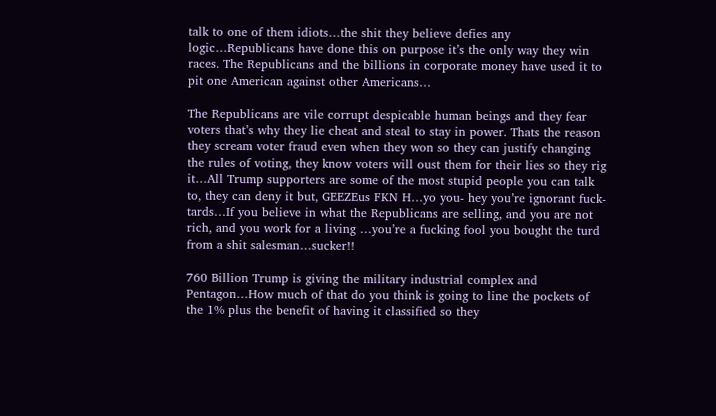talk to one of them idiots…the shit they believe defies any logic…Republicans have done this on purpose it’s the only way they win races. The Republicans and the billions in corporate money have used it to pit one American against other Americans…

The Republicans are vile corrupt despicable human beings and they fear voters that’s why they lie cheat and steal to stay in power. Thats the reason they scream voter fraud even when they won so they can justify changing the rules of voting, they know voters will oust them for their lies so they rig it…All Trump supporters are some of the most stupid people you can talk to, they can deny it but, GEEZEus FKN H…yo you- hey you’re ignorant fuck-tards…If you believe in what the Republicans are selling, and you are not rich, and you work for a living …you’re a fucking fool you bought the turd from a shit salesman…sucker!!

760 Billion Trump is giving the military industrial complex and Pentagon…How much of that do you think is going to line the pockets of the 1% plus the benefit of having it classified so they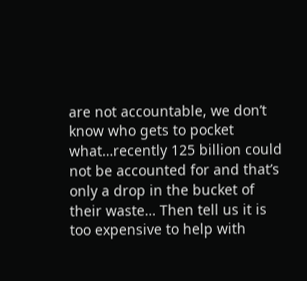are not accountable, we don’t know who gets to pocket what…recently 125 billion could not be accounted for and that’s only a drop in the bucket of their waste… Then tell us it is too expensive to help with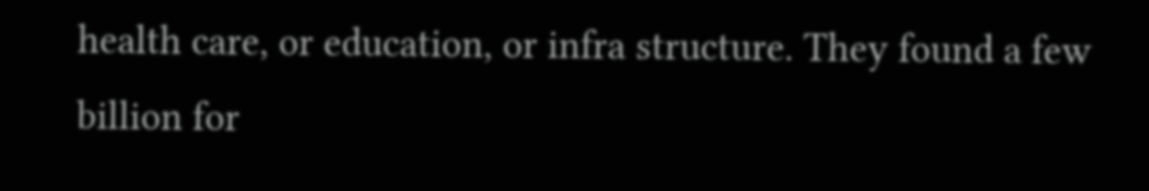health care, or education, or infra structure. They found a few billion for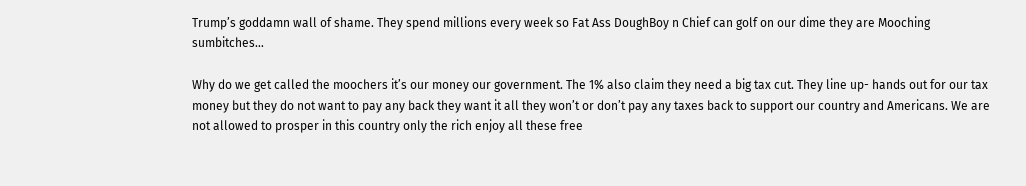Trump’s goddamn wall of shame. They spend millions every week so Fat Ass DoughBoy n Chief can golf on our dime they are Mooching sumbitches…

Why do we get called the moochers it’s our money our government. The 1% also claim they need a big tax cut. They line up- hands out for our tax money but they do not want to pay any back they want it all they won’t or don’t pay any taxes back to support our country and Americans. We are not allowed to prosper in this country only the rich enjoy all these free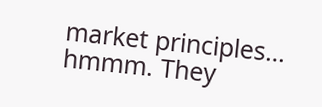market principles… hmmm. They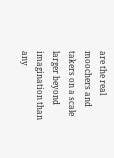are the real moochers and takers on a scale larger beyond imagination than any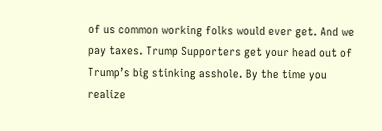of us common working folks would ever get. And we pay taxes. Trump Supporters get your head out of Trump’s big stinking asshole. By the time you realize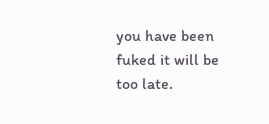you have been fuked it will be too late.